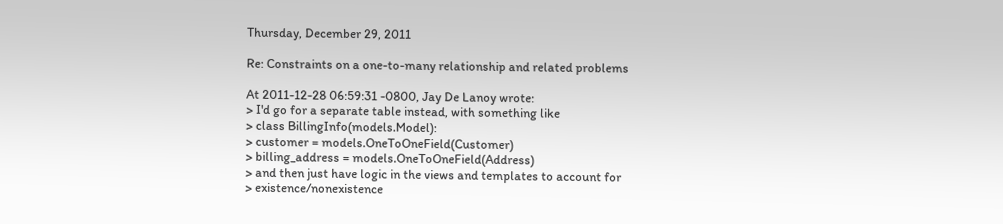Thursday, December 29, 2011

Re: Constraints on a one-to-many relationship and related problems

At 2011-12-28 06:59:31 -0800, Jay De Lanoy wrote:
> I'd go for a separate table instead, with something like
> class BillingInfo(models.Model):
> customer = models.OneToOneField(Customer)
> billing_address = models.OneToOneField(Address)
> and then just have logic in the views and templates to account for
> existence/nonexistence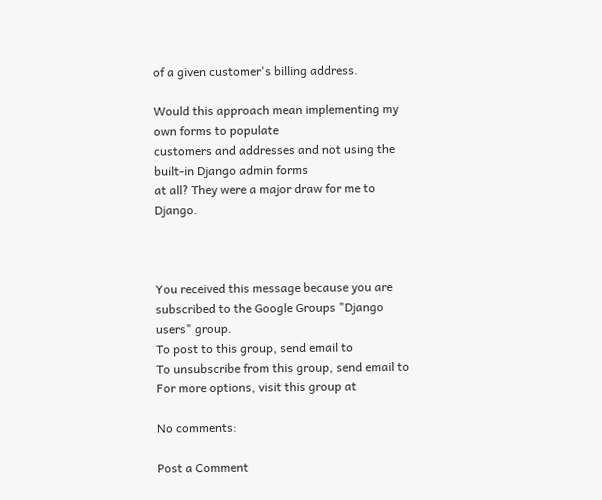of a given customer's billing address.

Would this approach mean implementing my own forms to populate
customers and addresses and not using the built-in Django admin forms
at all? They were a major draw for me to Django.



You received this message because you are subscribed to the Google Groups "Django users" group.
To post to this group, send email to
To unsubscribe from this group, send email to
For more options, visit this group at

No comments:

Post a Comment